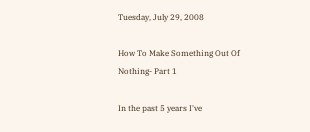Tuesday, July 29, 2008

How To Make Something Out Of Nothing- Part 1

In the past 5 years I've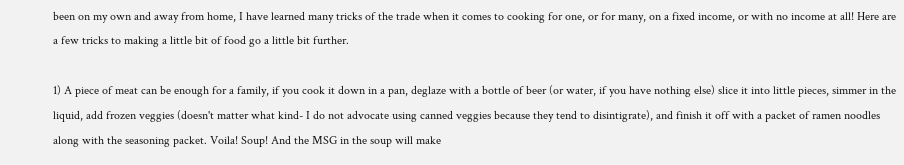been on my own and away from home, I have learned many tricks of the trade when it comes to cooking for one, or for many, on a fixed income, or with no income at all! Here are a few tricks to making a little bit of food go a little bit further.

1) A piece of meat can be enough for a family, if you cook it down in a pan, deglaze with a bottle of beer (or water, if you have nothing else) slice it into little pieces, simmer in the liquid, add frozen veggies (doesn't matter what kind- I do not advocate using canned veggies because they tend to disintigrate), and finish it off with a packet of ramen noodles along with the seasoning packet. Voila! Soup! And the MSG in the soup will make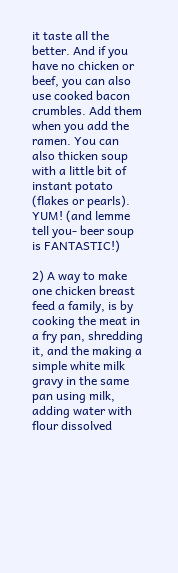it taste all the better. And if you have no chicken or beef, you can also use cooked bacon crumbles. Add them when you add the ramen. You can also thicken soup with a little bit of instant potato (flakes or pearls). YUM! (and lemme tell you- beer soup is FANTASTIC!)

2) A way to make one chicken breast feed a family, is by cooking the meat in a fry pan, shredding it, and the making a simple white milk gravy in the same pan using milk, adding water with flour dissolved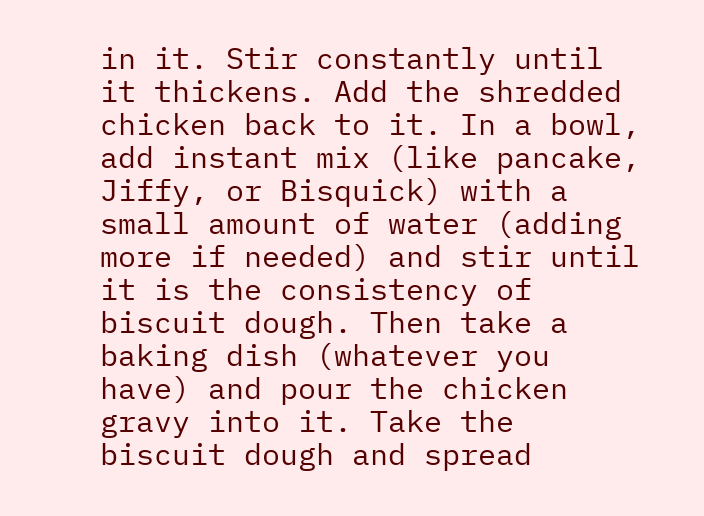in it. Stir constantly until it thickens. Add the shredded chicken back to it. In a bowl, add instant mix (like pancake, Jiffy, or Bisquick) with a small amount of water (adding more if needed) and stir until it is the consistency of biscuit dough. Then take a baking dish (whatever you have) and pour the chicken gravy into it. Take the biscuit dough and spread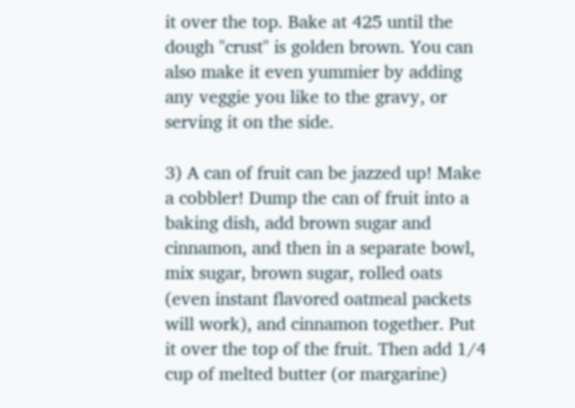it over the top. Bake at 425 until the dough "crust" is golden brown. You can also make it even yummier by adding any veggie you like to the gravy, or serving it on the side.

3) A can of fruit can be jazzed up! Make a cobbler! Dump the can of fruit into a baking dish, add brown sugar and cinnamon, and then in a separate bowl, mix sugar, brown sugar, rolled oats (even instant flavored oatmeal packets will work), and cinnamon together. Put it over the top of the fruit. Then add 1/4 cup of melted butter (or margarine)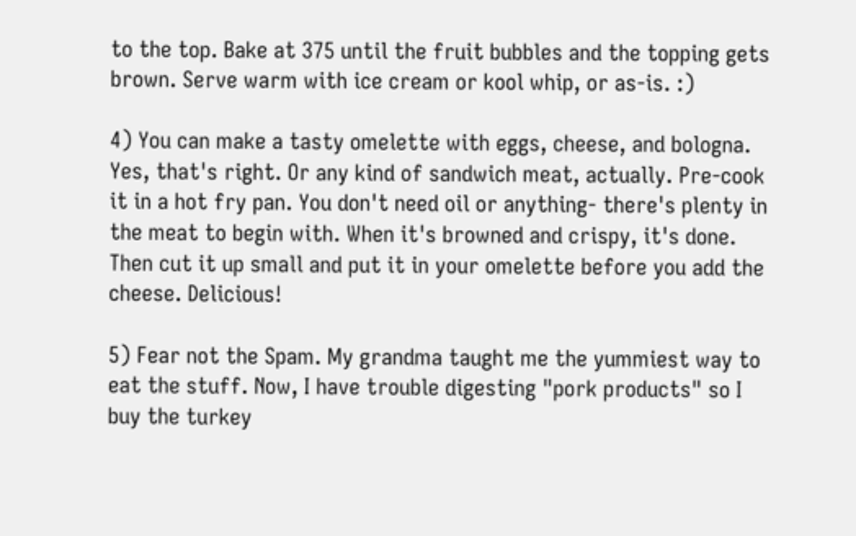to the top. Bake at 375 until the fruit bubbles and the topping gets brown. Serve warm with ice cream or kool whip, or as-is. :)

4) You can make a tasty omelette with eggs, cheese, and bologna. Yes, that's right. Or any kind of sandwich meat, actually. Pre-cook it in a hot fry pan. You don't need oil or anything- there's plenty in the meat to begin with. When it's browned and crispy, it's done. Then cut it up small and put it in your omelette before you add the cheese. Delicious!

5) Fear not the Spam. My grandma taught me the yummiest way to eat the stuff. Now, I have trouble digesting "pork products" so I buy the turkey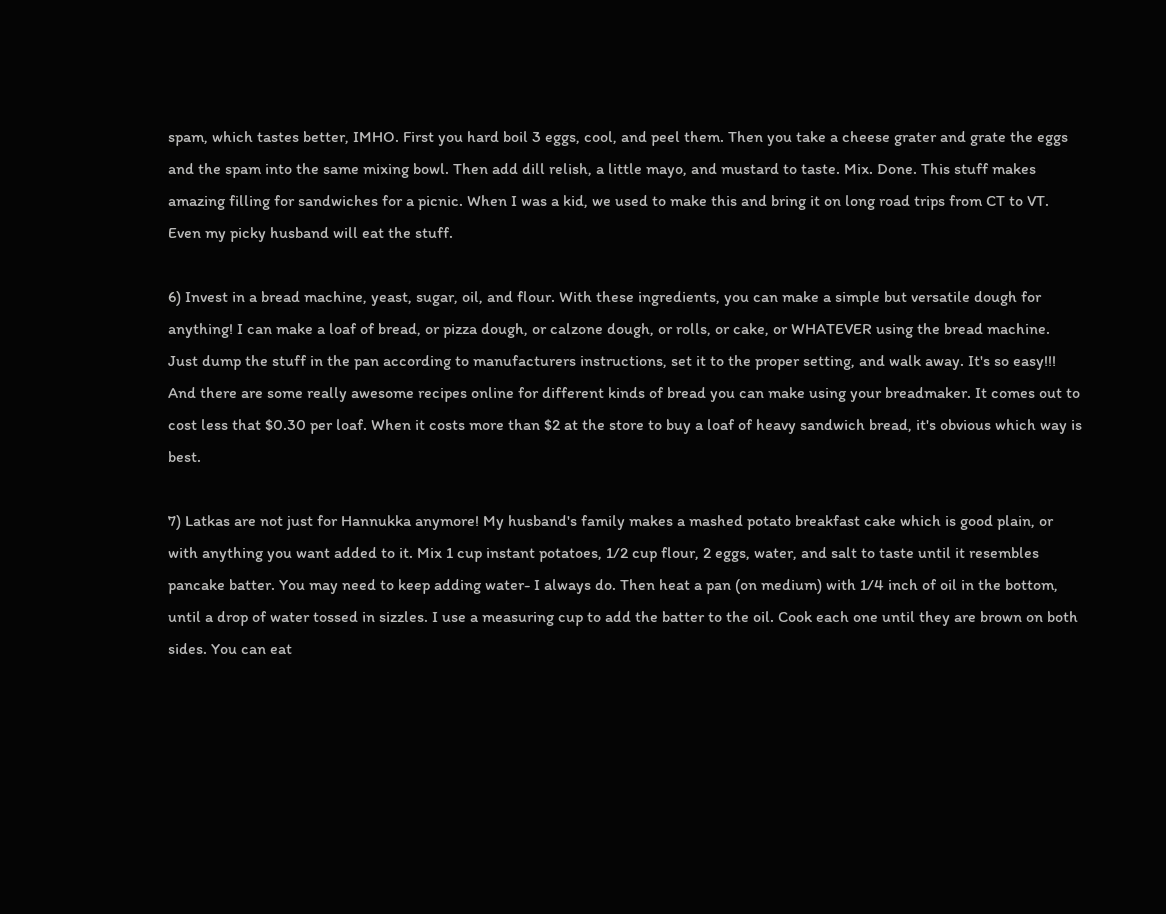spam, which tastes better, IMHO. First you hard boil 3 eggs, cool, and peel them. Then you take a cheese grater and grate the eggs and the spam into the same mixing bowl. Then add dill relish, a little mayo, and mustard to taste. Mix. Done. This stuff makes amazing filling for sandwiches for a picnic. When I was a kid, we used to make this and bring it on long road trips from CT to VT. Even my picky husband will eat the stuff.

6) Invest in a bread machine, yeast, sugar, oil, and flour. With these ingredients, you can make a simple but versatile dough for anything! I can make a loaf of bread, or pizza dough, or calzone dough, or rolls, or cake, or WHATEVER using the bread machine. Just dump the stuff in the pan according to manufacturers instructions, set it to the proper setting, and walk away. It's so easy!!! And there are some really awesome recipes online for different kinds of bread you can make using your breadmaker. It comes out to cost less that $0.30 per loaf. When it costs more than $2 at the store to buy a loaf of heavy sandwich bread, it's obvious which way is best.

7) Latkas are not just for Hannukka anymore! My husband's family makes a mashed potato breakfast cake which is good plain, or with anything you want added to it. Mix 1 cup instant potatoes, 1/2 cup flour, 2 eggs, water, and salt to taste until it resembles pancake batter. You may need to keep adding water- I always do. Then heat a pan (on medium) with 1/4 inch of oil in the bottom, until a drop of water tossed in sizzles. I use a measuring cup to add the batter to the oil. Cook each one until they are brown on both sides. You can eat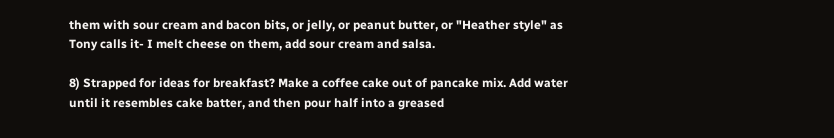them with sour cream and bacon bits, or jelly, or peanut butter, or "Heather style" as Tony calls it- I melt cheese on them, add sour cream and salsa.

8) Strapped for ideas for breakfast? Make a coffee cake out of pancake mix. Add water until it resembles cake batter, and then pour half into a greased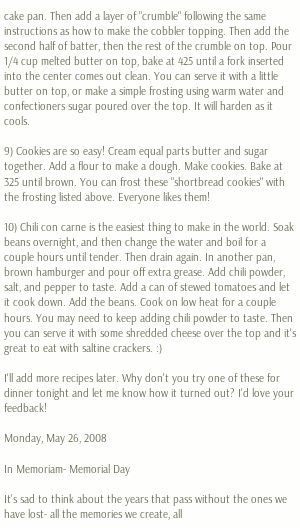cake pan. Then add a layer of "crumble" following the same instructions as how to make the cobbler topping. Then add the second half of batter, then the rest of the crumble on top. Pour 1/4 cup melted butter on top, bake at 425 until a fork inserted into the center comes out clean. You can serve it with a little butter on top, or make a simple frosting using warm water and confectioners sugar poured over the top. It will harden as it cools.

9) Cookies are so easy! Cream equal parts butter and sugar together. Add a flour to make a dough. Make cookies. Bake at 325 until brown. You can frost these "shortbread cookies" with the frosting listed above. Everyone likes them!

10) Chili con carne is the easiest thing to make in the world. Soak beans overnight, and then change the water and boil for a couple hours until tender. Then drain again. In another pan, brown hamburger and pour off extra grease. Add chili powder, salt, and pepper to taste. Add a can of stewed tomatoes and let it cook down. Add the beans. Cook on low heat for a couple hours. You may need to keep adding chili powder to taste. Then you can serve it with some shredded cheese over the top and it's great to eat with saltine crackers. :)

I'll add more recipes later. Why don't you try one of these for dinner tonight and let me know how it turned out? I'd love your feedback!

Monday, May 26, 2008

In Memoriam- Memorial Day

It's sad to think about the years that pass without the ones we have lost- all the memories we create, all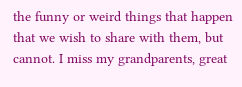the funny or weird things that happen that we wish to share with them, but cannot. I miss my grandparents, great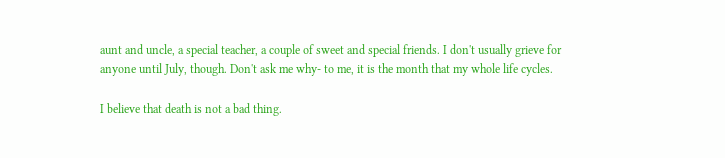aunt and uncle, a special teacher, a couple of sweet and special friends. I don't usually grieve for anyone until July, though. Don't ask me why- to me, it is the month that my whole life cycles.

I believe that death is not a bad thing.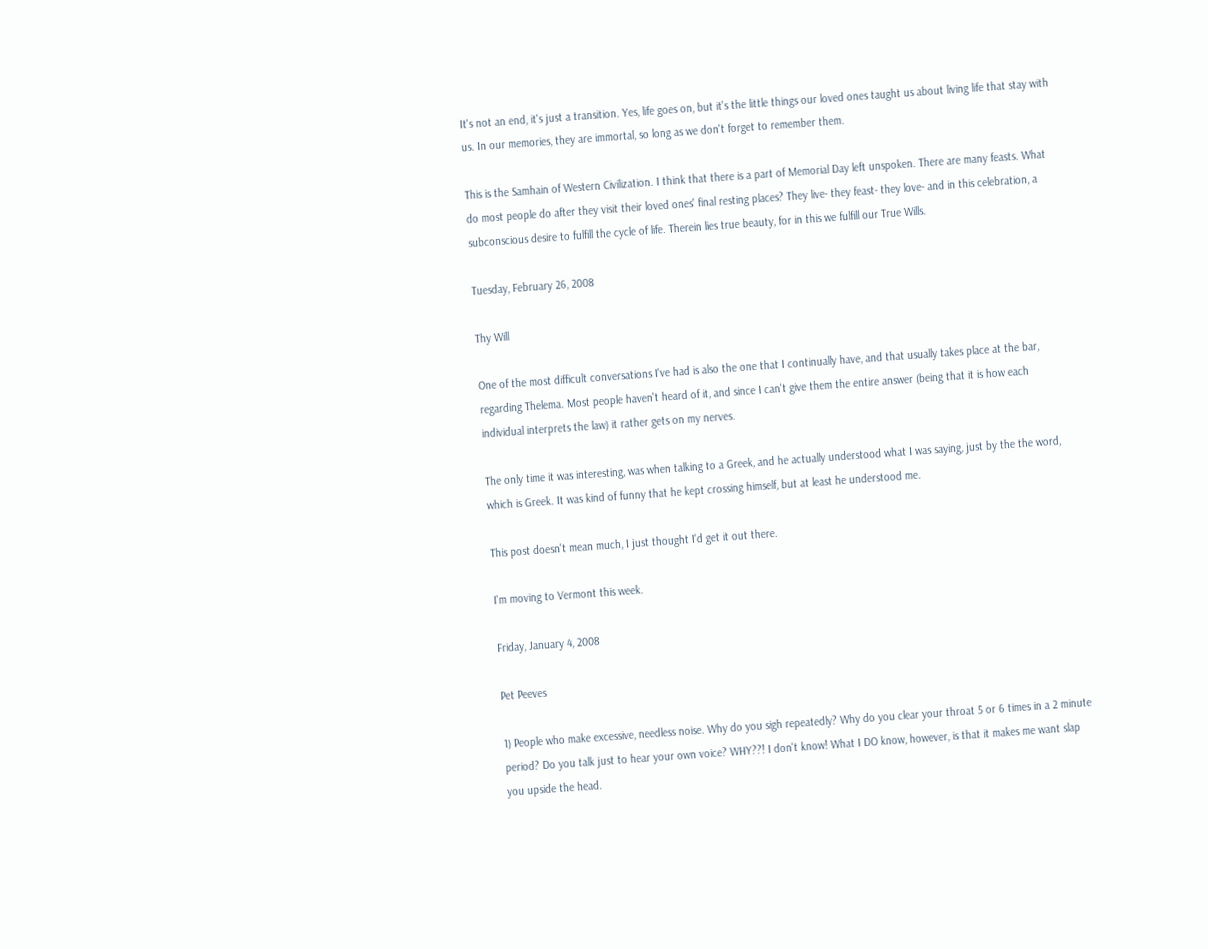It's not an end, it's just a transition. Yes, life goes on, but it's the little things our loved ones taught us about living life that stay with us. In our memories, they are immortal, so long as we don't forget to remember them.

This is the Samhain of Western Civilization. I think that there is a part of Memorial Day left unspoken. There are many feasts. What do most people do after they visit their loved ones' final resting places? They live- they feast- they love- and in this celebration, a subconscious desire to fulfill the cycle of life. Therein lies true beauty, for in this we fulfill our True Wills.

Tuesday, February 26, 2008

Thy Will

One of the most difficult conversations I've had is also the one that I continually have, and that usually takes place at the bar, regarding Thelema. Most people haven't heard of it, and since I can't give them the entire answer (being that it is how each individual interprets the law) it rather gets on my nerves.

The only time it was interesting, was when talking to a Greek, and he actually understood what I was saying, just by the the word, which is Greek. It was kind of funny that he kept crossing himself, but at least he understood me.

This post doesn't mean much, I just thought I'd get it out there.

I'm moving to Vermont this week.

Friday, January 4, 2008

Pet Peeves

1) People who make excessive, needless noise. Why do you sigh repeatedly? Why do you clear your throat 5 or 6 times in a 2 minute period? Do you talk just to hear your own voice? WHY??! I don't know! What I DO know, however, is that it makes me want slap you upside the head.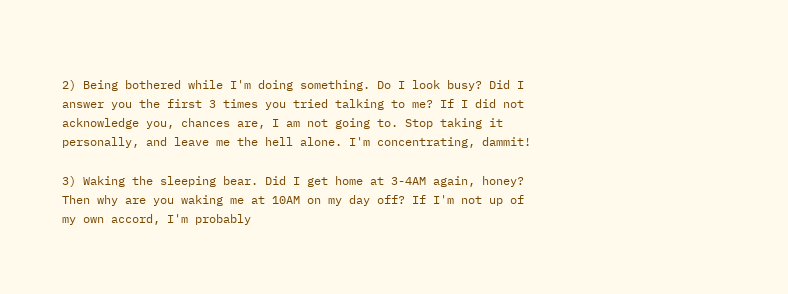2) Being bothered while I'm doing something. Do I look busy? Did I answer you the first 3 times you tried talking to me? If I did not acknowledge you, chances are, I am not going to. Stop taking it personally, and leave me the hell alone. I'm concentrating, dammit!

3) Waking the sleeping bear. Did I get home at 3-4AM again, honey? Then why are you waking me at 10AM on my day off? If I'm not up of my own accord, I'm probably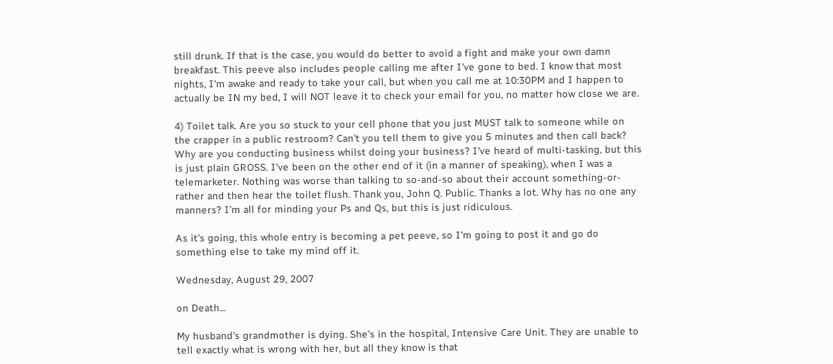still drunk. If that is the case, you would do better to avoid a fight and make your own damn breakfast. This peeve also includes people calling me after I've gone to bed. I know that most nights, I'm awake and ready to take your call, but when you call me at 10:30PM and I happen to actually be IN my bed, I will NOT leave it to check your email for you, no matter how close we are.

4) Toilet talk. Are you so stuck to your cell phone that you just MUST talk to someone while on the crapper in a public restroom? Can't you tell them to give you 5 minutes and then call back? Why are you conducting business whilst doing your business? I've heard of multi-tasking, but this is just plain GROSS. I've been on the other end of it (in a manner of speaking), when I was a telemarketer. Nothing was worse than talking to so-and-so about their account something-or-rather and then hear the toilet flush. Thank you, John Q. Public. Thanks a lot. Why has no one any manners? I'm all for minding your Ps and Qs, but this is just ridiculous.

As it's going, this whole entry is becoming a pet peeve, so I'm going to post it and go do something else to take my mind off it.

Wednesday, August 29, 2007

on Death...

My husband's grandmother is dying. She's in the hospital, Intensive Care Unit. They are unable to tell exactly what is wrong with her, but all they know is that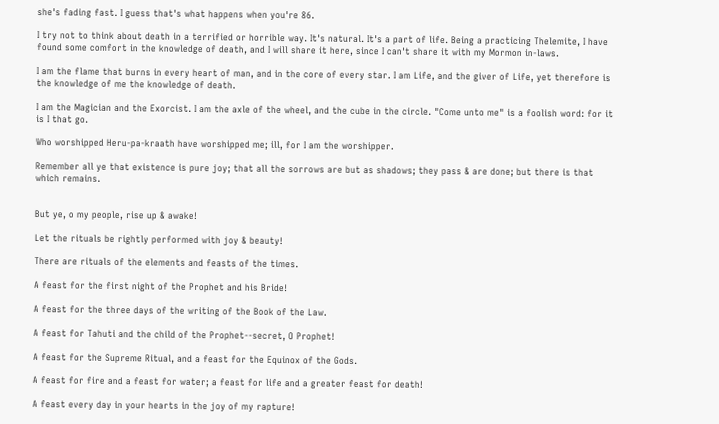she's fading fast. I guess that's what happens when you're 86.

I try not to think about death in a terrified or horrible way. It's natural. It's a part of life. Being a practicing Thelemite, I have found some comfort in the knowledge of death, and I will share it here, since I can't share it with my Mormon in-laws.

I am the flame that burns in every heart of man, and in the core of every star. I am Life, and the giver of Life, yet therefore is the knowledge of me the knowledge of death.

I am the Magician and the Exorcist. I am the axle of the wheel, and the cube in the circle. "Come unto me" is a foolish word: for it is I that go.

Who worshipped Heru-pa-kraath have worshipped me; ill, for I am the worshipper.

Remember all ye that existence is pure joy; that all the sorrows are but as shadows; they pass & are done; but there is that which remains.


But ye, o my people, rise up & awake!

Let the rituals be rightly performed with joy & beauty!

There are rituals of the elements and feasts of the times.

A feast for the first night of the Prophet and his Bride!

A feast for the three days of the writing of the Book of the Law.

A feast for Tahuti and the child of the Prophet--secret, O Prophet!

A feast for the Supreme Ritual, and a feast for the Equinox of the Gods.

A feast for fire and a feast for water; a feast for life and a greater feast for death!

A feast every day in your hearts in the joy of my rapture!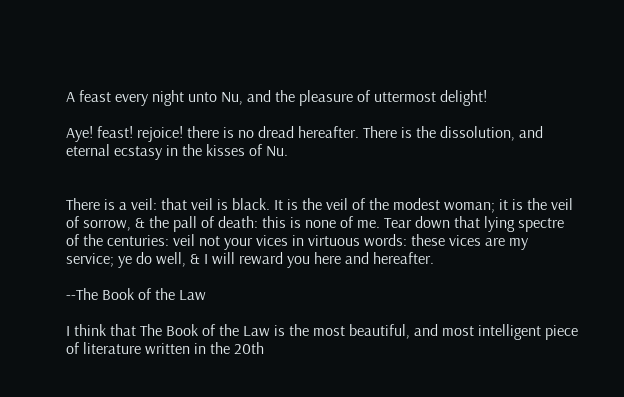A feast every night unto Nu, and the pleasure of uttermost delight!

Aye! feast! rejoice! there is no dread hereafter. There is the dissolution, and eternal ecstasy in the kisses of Nu.


There is a veil: that veil is black. It is the veil of the modest woman; it is the veil of sorrow, & the pall of death: this is none of me. Tear down that lying spectre of the centuries: veil not your vices in virtuous words: these vices are my service; ye do well, & I will reward you here and hereafter.

--The Book of the Law

I think that The Book of the Law is the most beautiful, and most intelligent piece of literature written in the 20th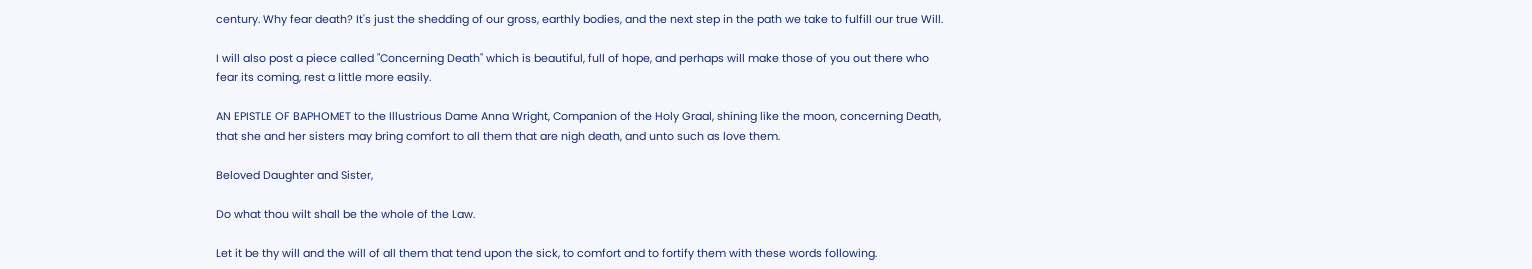century. Why fear death? It's just the shedding of our gross, earthly bodies, and the next step in the path we take to fulfill our true Will.

I will also post a piece called "Concerning Death" which is beautiful, full of hope, and perhaps will make those of you out there who fear its coming, rest a little more easily.

AN EPISTLE OF BAPHOMET to the Illustrious Dame Anna Wright, Companion of the Holy Graal, shining like the moon, concerning Death, that she and her sisters may bring comfort to all them that are nigh death, and unto such as love them.

Beloved Daughter and Sister,

Do what thou wilt shall be the whole of the Law.

Let it be thy will and the will of all them that tend upon the sick, to comfort and to fortify them with these words following.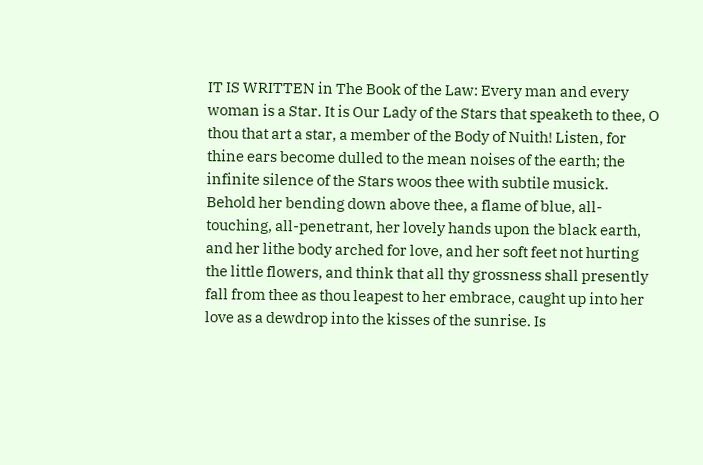IT IS WRITTEN in The Book of the Law: Every man and every woman is a Star. It is Our Lady of the Stars that speaketh to thee, O thou that art a star, a member of the Body of Nuith! Listen, for thine ears become dulled to the mean noises of the earth; the infinite silence of the Stars woos thee with subtile musick. Behold her bending down above thee, a flame of blue, all-touching, all-penetrant, her lovely hands upon the black earth, and her lithe body arched for love, and her soft feet not hurting the little flowers, and think that all thy grossness shall presently fall from thee as thou leapest to her embrace, caught up into her love as a dewdrop into the kisses of the sunrise. Is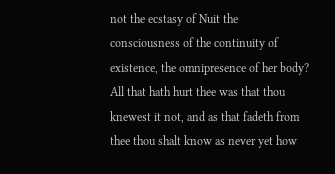not the ecstasy of Nuit the consciousness of the continuity of existence, the omnipresence of her body? All that hath hurt thee was that thou knewest it not, and as that fadeth from thee thou shalt know as never yet how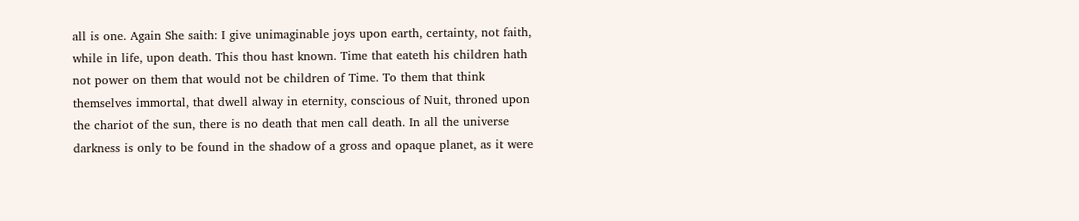all is one. Again She saith: I give unimaginable joys upon earth, certainty, not faith, while in life, upon death. This thou hast known. Time that eateth his children hath not power on them that would not be children of Time. To them that think themselves immortal, that dwell alway in eternity, conscious of Nuit, throned upon the chariot of the sun, there is no death that men call death. In all the universe darkness is only to be found in the shadow of a gross and opaque planet, as it were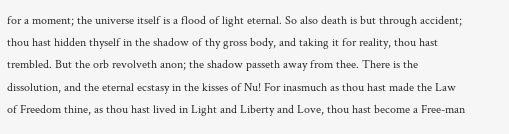for a moment; the universe itself is a flood of light eternal. So also death is but through accident; thou hast hidden thyself in the shadow of thy gross body, and taking it for reality, thou hast trembled. But the orb revolveth anon; the shadow passeth away from thee. There is the dissolution, and the eternal ecstasy in the kisses of Nu! For inasmuch as thou hast made the Law of Freedom thine, as thou hast lived in Light and Liberty and Love, thou hast become a Free-man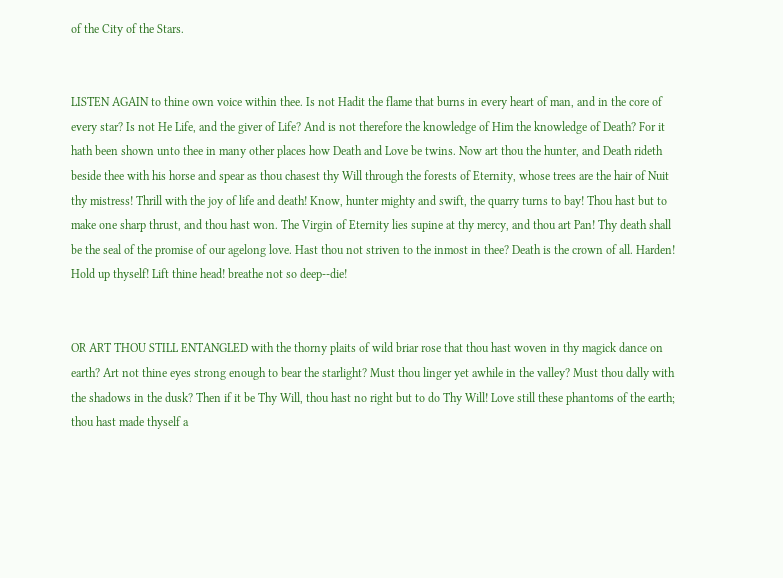of the City of the Stars.


LISTEN AGAIN to thine own voice within thee. Is not Hadit the flame that burns in every heart of man, and in the core of every star? Is not He Life, and the giver of Life? And is not therefore the knowledge of Him the knowledge of Death? For it hath been shown unto thee in many other places how Death and Love be twins. Now art thou the hunter, and Death rideth beside thee with his horse and spear as thou chasest thy Will through the forests of Eternity, whose trees are the hair of Nuit thy mistress! Thrill with the joy of life and death! Know, hunter mighty and swift, the quarry turns to bay! Thou hast but to make one sharp thrust, and thou hast won. The Virgin of Eternity lies supine at thy mercy, and thou art Pan! Thy death shall be the seal of the promise of our agelong love. Hast thou not striven to the inmost in thee? Death is the crown of all. Harden! Hold up thyself! Lift thine head! breathe not so deep--die!


OR ART THOU STILL ENTANGLED with the thorny plaits of wild briar rose that thou hast woven in thy magick dance on earth? Art not thine eyes strong enough to bear the starlight? Must thou linger yet awhile in the valley? Must thou dally with the shadows in the dusk? Then if it be Thy Will, thou hast no right but to do Thy Will! Love still these phantoms of the earth; thou hast made thyself a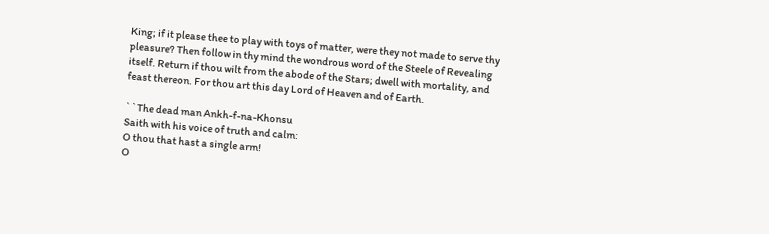King; if it please thee to play with toys of matter, were they not made to serve thy pleasure? Then follow in thy mind the wondrous word of the Steele of Revealing itself. Return if thou wilt from the abode of the Stars; dwell with mortality, and feast thereon. For thou art this day Lord of Heaven and of Earth.

``The dead man Ankh-f-na-Khonsu
Saith with his voice of truth and calm:
O thou that hast a single arm!
O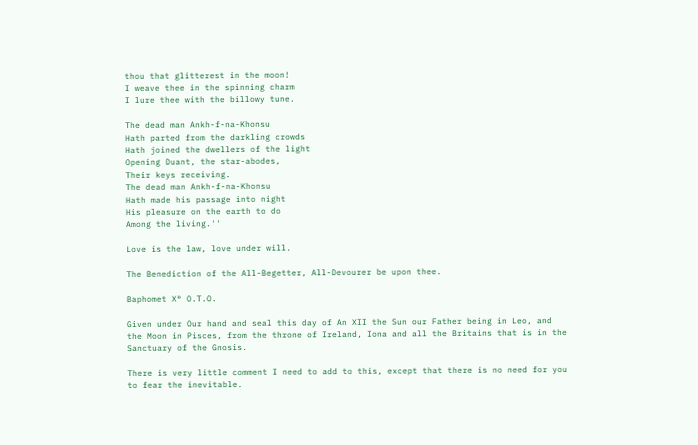thou that glitterest in the moon!
I weave thee in the spinning charm
I lure thee with the billowy tune.

The dead man Ankh-f-na-Khonsu
Hath parted from the darkling crowds
Hath joined the dwellers of the light
Opening Duant, the star-abodes,
Their keys receiving.
The dead man Ankh-f-na-Khonsu
Hath made his passage into night
His pleasure on the earth to do
Among the living.''

Love is the law, love under will.

The Benediction of the All-Begetter, All-Devourer be upon thee.

Baphomet X° O.T.O.

Given under Our hand and seal this day of An XII the Sun our Father being in Leo, and the Moon in Pisces, from the throne of Ireland, Iona and all the Britains that is in the Sanctuary of the Gnosis.

There is very little comment I need to add to this, except that there is no need for you to fear the inevitable.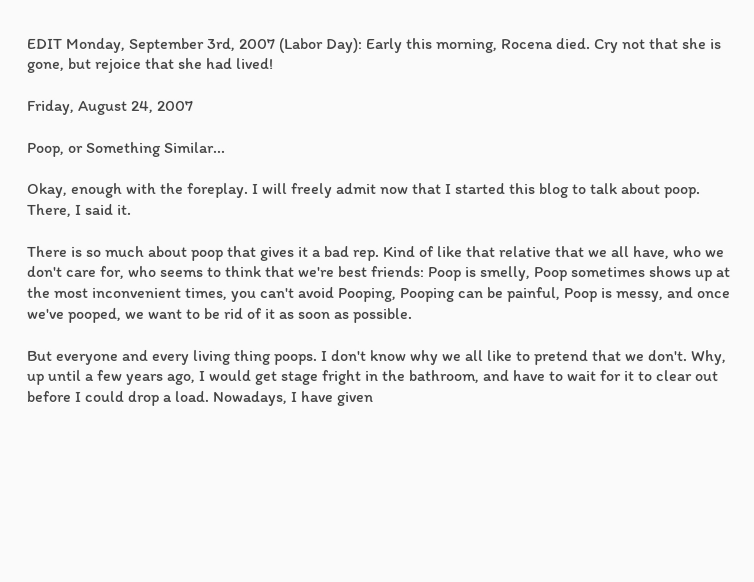EDIT Monday, September 3rd, 2007 (Labor Day): Early this morning, Rocena died. Cry not that she is gone, but rejoice that she had lived!

Friday, August 24, 2007

Poop, or Something Similar...

Okay, enough with the foreplay. I will freely admit now that I started this blog to talk about poop. There, I said it.

There is so much about poop that gives it a bad rep. Kind of like that relative that we all have, who we don't care for, who seems to think that we're best friends: Poop is smelly, Poop sometimes shows up at the most inconvenient times, you can't avoid Pooping, Pooping can be painful, Poop is messy, and once we've pooped, we want to be rid of it as soon as possible.

But everyone and every living thing poops. I don't know why we all like to pretend that we don't. Why, up until a few years ago, I would get stage fright in the bathroom, and have to wait for it to clear out before I could drop a load. Nowadays, I have given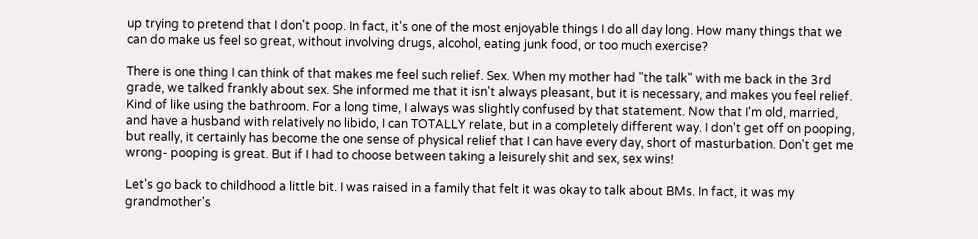up trying to pretend that I don't poop. In fact, it's one of the most enjoyable things I do all day long. How many things that we can do make us feel so great, without involving drugs, alcohol, eating junk food, or too much exercise?

There is one thing I can think of that makes me feel such relief. Sex. When my mother had "the talk" with me back in the 3rd grade, we talked frankly about sex. She informed me that it isn't always pleasant, but it is necessary, and makes you feel relief. Kind of like using the bathroom. For a long time, I always was slightly confused by that statement. Now that I'm old, married, and have a husband with relatively no libido, I can TOTALLY relate, but in a completely different way. I don't get off on pooping, but really, it certainly has become the one sense of physical relief that I can have every day, short of masturbation. Don't get me wrong- pooping is great. But if I had to choose between taking a leisurely shit and sex, sex wins!

Let's go back to childhood a little bit. I was raised in a family that felt it was okay to talk about BMs. In fact, it was my grandmother's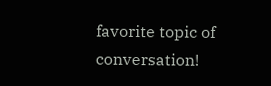favorite topic of conversation!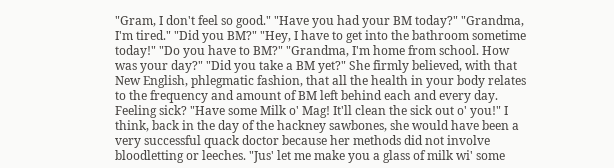"Gram, I don't feel so good." "Have you had your BM today?" "Grandma, I'm tired." "Did you BM?" "Hey, I have to get into the bathroom sometime today!" "Do you have to BM?" "Grandma, I'm home from school. How was your day?" "Did you take a BM yet?" She firmly believed, with that New English, phlegmatic fashion, that all the health in your body relates to the frequency and amount of BM left behind each and every day. Feeling sick? "Have some Milk o' Mag! It'll clean the sick out o' you!" I think, back in the day of the hackney sawbones, she would have been a very successful quack doctor because her methods did not involve bloodletting or leeches. "Jus' let me make you a glass of milk wi' some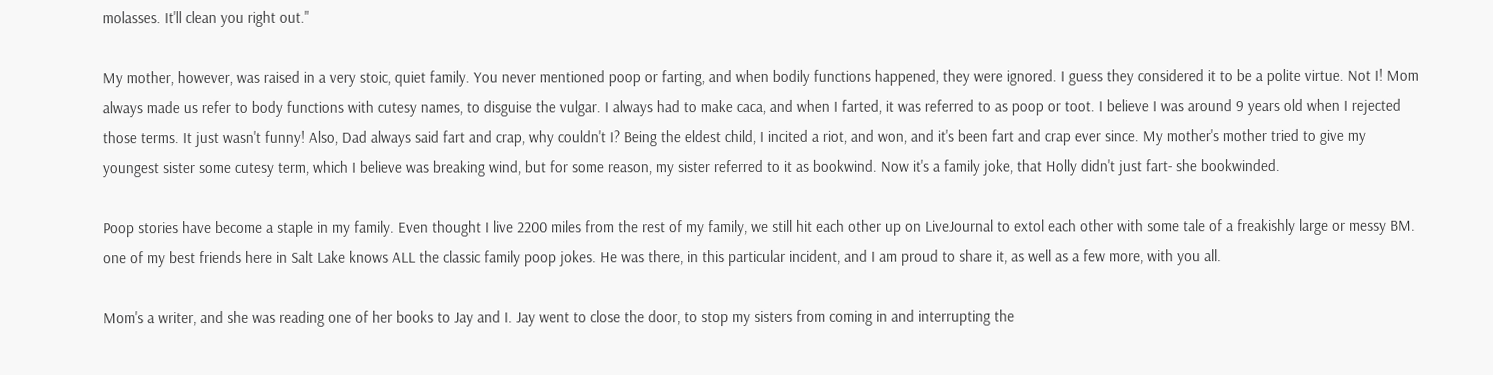molasses. It'll clean you right out."

My mother, however, was raised in a very stoic, quiet family. You never mentioned poop or farting, and when bodily functions happened, they were ignored. I guess they considered it to be a polite virtue. Not I! Mom always made us refer to body functions with cutesy names, to disguise the vulgar. I always had to make caca, and when I farted, it was referred to as poop or toot. I believe I was around 9 years old when I rejected those terms. It just wasn't funny! Also, Dad always said fart and crap, why couldn't I? Being the eldest child, I incited a riot, and won, and it's been fart and crap ever since. My mother's mother tried to give my youngest sister some cutesy term, which I believe was breaking wind, but for some reason, my sister referred to it as bookwind. Now it's a family joke, that Holly didn't just fart- she bookwinded.

Poop stories have become a staple in my family. Even thought I live 2200 miles from the rest of my family, we still hit each other up on LiveJournal to extol each other with some tale of a freakishly large or messy BM. one of my best friends here in Salt Lake knows ALL the classic family poop jokes. He was there, in this particular incident, and I am proud to share it, as well as a few more, with you all.

Mom's a writer, and she was reading one of her books to Jay and I. Jay went to close the door, to stop my sisters from coming in and interrupting the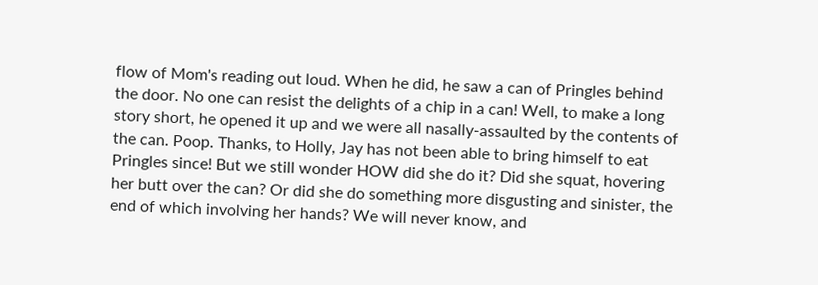flow of Mom's reading out loud. When he did, he saw a can of Pringles behind the door. No one can resist the delights of a chip in a can! Well, to make a long story short, he opened it up and we were all nasally-assaulted by the contents of the can. Poop. Thanks, to Holly, Jay has not been able to bring himself to eat Pringles since! But we still wonder HOW did she do it? Did she squat, hovering her butt over the can? Or did she do something more disgusting and sinister, the end of which involving her hands? We will never know, and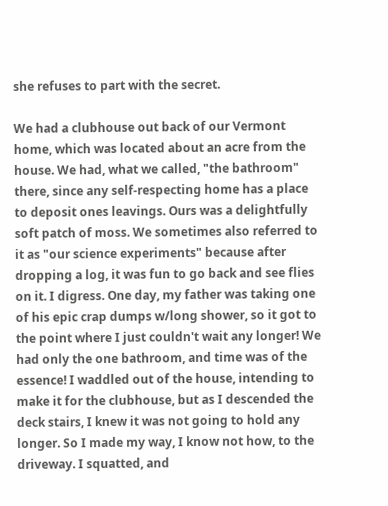she refuses to part with the secret.

We had a clubhouse out back of our Vermont home, which was located about an acre from the house. We had, what we called, "the bathroom" there, since any self-respecting home has a place to deposit ones leavings. Ours was a delightfully soft patch of moss. We sometimes also referred to it as "our science experiments" because after dropping a log, it was fun to go back and see flies on it. I digress. One day, my father was taking one of his epic crap dumps w/long shower, so it got to the point where I just couldn't wait any longer! We had only the one bathroom, and time was of the essence! I waddled out of the house, intending to make it for the clubhouse, but as I descended the deck stairs, I knew it was not going to hold any longer. So I made my way, I know not how, to the driveway. I squatted, and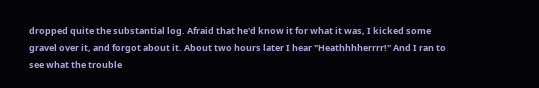dropped quite the substantial log. Afraid that he'd know it for what it was, I kicked some gravel over it, and forgot about it. About two hours later I hear "Heathhhherrrr!" And I ran to see what the trouble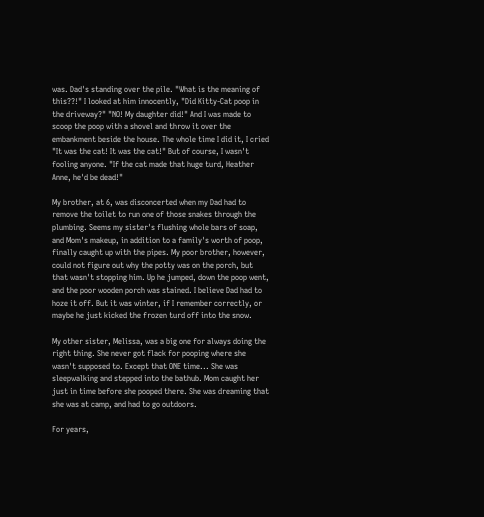was. Dad's standing over the pile. "What is the meaning of this??!" I looked at him innocently, "Did Kitty-Cat poop in the driveway?" "NO! My daughter did!" And I was made to scoop the poop with a shovel and throw it over the embankment beside the house. The whole time I did it, I cried "It was the cat! It was the cat!" But of course, I wasn't fooling anyone. "If the cat made that huge turd, Heather Anne, he'd be dead!"

My brother, at 6, was disconcerted when my Dad had to remove the toilet to run one of those snakes through the plumbing. Seems my sister's flushing whole bars of soap, and Mom's makeup, in addition to a family's worth of poop, finally caught up with the pipes. My poor brother, however, could not figure out why the potty was on the porch, but that wasn't stopping him. Up he jumped, down the poop went, and the poor wooden porch was stained. I believe Dad had to hoze it off. But it was winter, if I remember correctly, or maybe he just kicked the frozen turd off into the snow.

My other sister, Melissa, was a big one for always doing the right thing. She never got flack for pooping where she wasn't supposed to. Except that ONE time... She was sleepwalking and stepped into the bathub. Mom caught her just in time before she pooped there. She was dreaming that she was at camp, and had to go outdoors.

For years,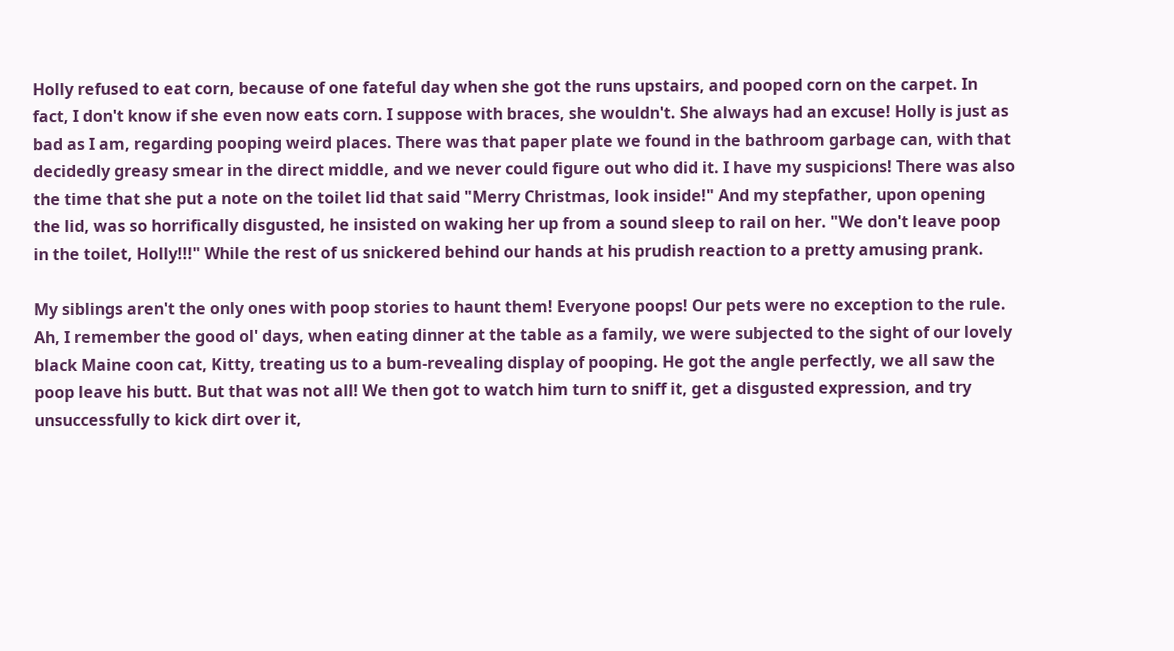Holly refused to eat corn, because of one fateful day when she got the runs upstairs, and pooped corn on the carpet. In fact, I don't know if she even now eats corn. I suppose with braces, she wouldn't. She always had an excuse! Holly is just as bad as I am, regarding pooping weird places. There was that paper plate we found in the bathroom garbage can, with that decidedly greasy smear in the direct middle, and we never could figure out who did it. I have my suspicions! There was also the time that she put a note on the toilet lid that said "Merry Christmas, look inside!" And my stepfather, upon opening the lid, was so horrifically disgusted, he insisted on waking her up from a sound sleep to rail on her. "We don't leave poop in the toilet, Holly!!!" While the rest of us snickered behind our hands at his prudish reaction to a pretty amusing prank.

My siblings aren't the only ones with poop stories to haunt them! Everyone poops! Our pets were no exception to the rule. Ah, I remember the good ol' days, when eating dinner at the table as a family, we were subjected to the sight of our lovely black Maine coon cat, Kitty, treating us to a bum-revealing display of pooping. He got the angle perfectly, we all saw the poop leave his butt. But that was not all! We then got to watch him turn to sniff it, get a disgusted expression, and try unsuccessfully to kick dirt over it,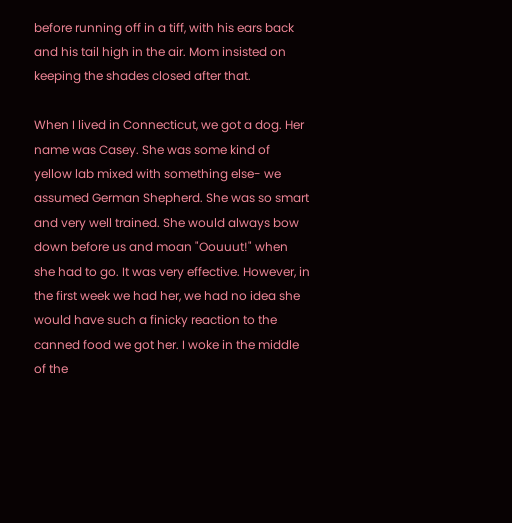before running off in a tiff, with his ears back and his tail high in the air. Mom insisted on keeping the shades closed after that.

When I lived in Connecticut, we got a dog. Her name was Casey. She was some kind of yellow lab mixed with something else- we assumed German Shepherd. She was so smart and very well trained. She would always bow down before us and moan "Oouuut!" when she had to go. It was very effective. However, in the first week we had her, we had no idea she would have such a finicky reaction to the canned food we got her. I woke in the middle of the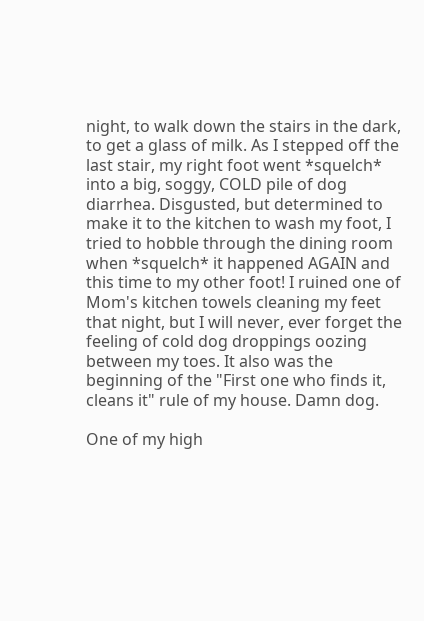night, to walk down the stairs in the dark, to get a glass of milk. As I stepped off the last stair, my right foot went *squelch* into a big, soggy, COLD pile of dog diarrhea. Disgusted, but determined to make it to the kitchen to wash my foot, I tried to hobble through the dining room when *squelch* it happened AGAIN and this time to my other foot! I ruined one of Mom's kitchen towels cleaning my feet that night, but I will never, ever forget the feeling of cold dog droppings oozing between my toes. It also was the beginning of the "First one who finds it, cleans it" rule of my house. Damn dog.

One of my high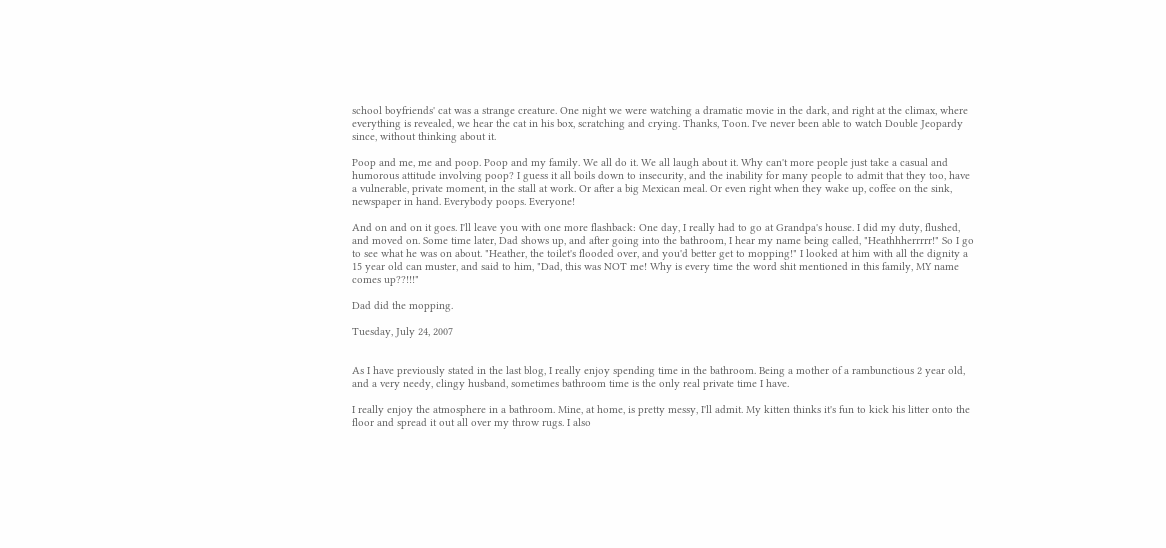school boyfriends' cat was a strange creature. One night we were watching a dramatic movie in the dark, and right at the climax, where everything is revealed, we hear the cat in his box, scratching and crying. Thanks, Toon. I've never been able to watch Double Jeopardy since, without thinking about it.

Poop and me, me and poop. Poop and my family. We all do it. We all laugh about it. Why can't more people just take a casual and humorous attitude involving poop? I guess it all boils down to insecurity, and the inability for many people to admit that they too, have a vulnerable, private moment, in the stall at work. Or after a big Mexican meal. Or even right when they wake up, coffee on the sink, newspaper in hand. Everybody poops. Everyone!

And on and on it goes. I'll leave you with one more flashback: One day, I really had to go at Grandpa's house. I did my duty, flushed, and moved on. Some time later, Dad shows up, and after going into the bathroom, I hear my name being called, "Heathhherrrrr!" So I go to see what he was on about. "Heather, the toilet's flooded over, and you'd better get to mopping!" I looked at him with all the dignity a 15 year old can muster, and said to him, "Dad, this was NOT me! Why is every time the word shit mentioned in this family, MY name comes up??!!!"

Dad did the mopping.

Tuesday, July 24, 2007


As I have previously stated in the last blog, I really enjoy spending time in the bathroom. Being a mother of a rambunctious 2 year old, and a very needy, clingy husband, sometimes bathroom time is the only real private time I have.

I really enjoy the atmosphere in a bathroom. Mine, at home, is pretty messy, I'll admit. My kitten thinks it's fun to kick his litter onto the floor and spread it out all over my throw rugs. I also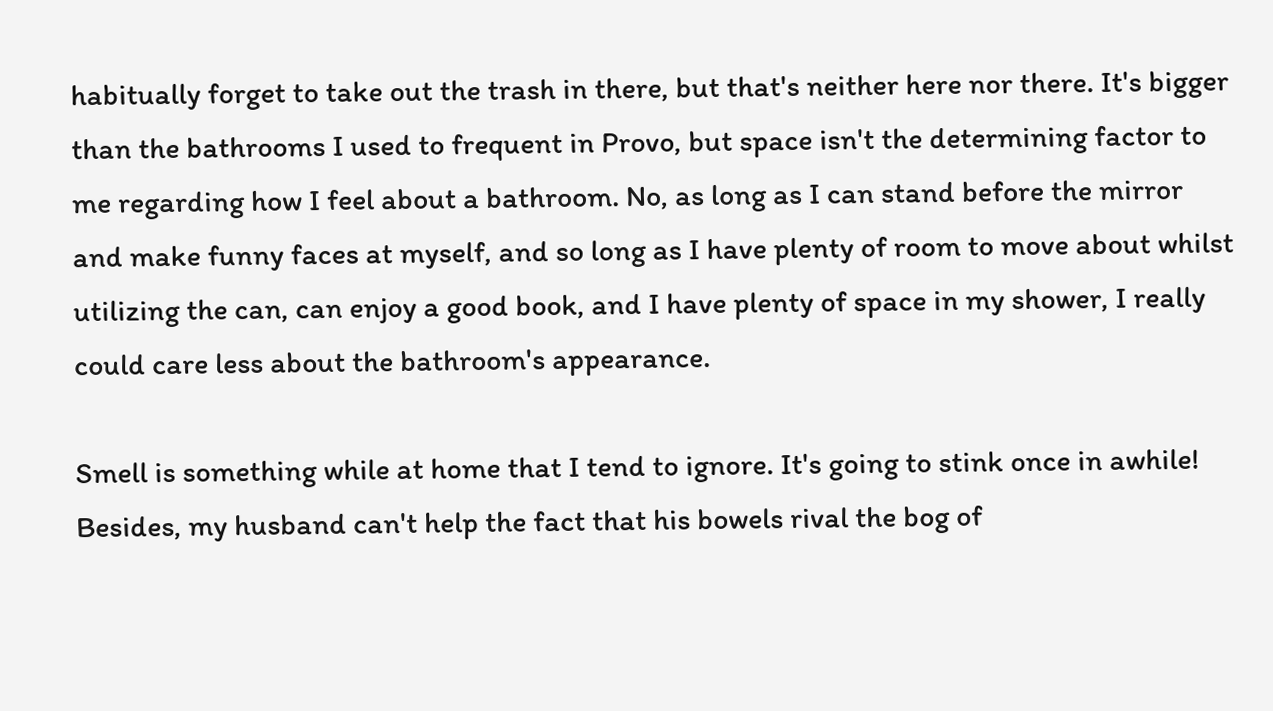habitually forget to take out the trash in there, but that's neither here nor there. It's bigger than the bathrooms I used to frequent in Provo, but space isn't the determining factor to me regarding how I feel about a bathroom. No, as long as I can stand before the mirror and make funny faces at myself, and so long as I have plenty of room to move about whilst utilizing the can, can enjoy a good book, and I have plenty of space in my shower, I really could care less about the bathroom's appearance.

Smell is something while at home that I tend to ignore. It's going to stink once in awhile! Besides, my husband can't help the fact that his bowels rival the bog of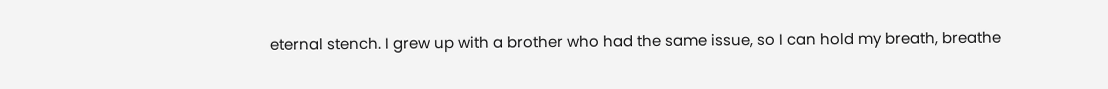eternal stench. I grew up with a brother who had the same issue, so I can hold my breath, breathe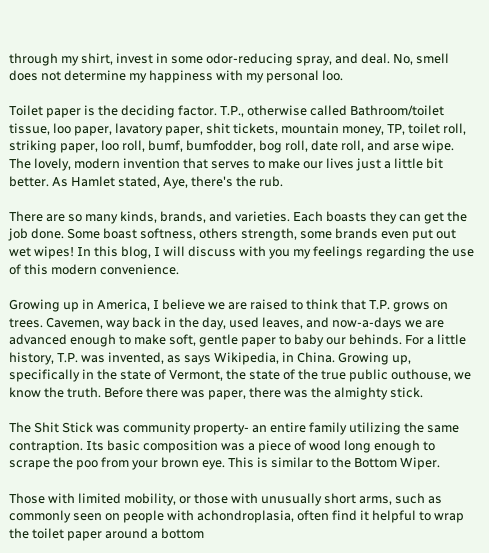through my shirt, invest in some odor-reducing spray, and deal. No, smell does not determine my happiness with my personal loo.

Toilet paper is the deciding factor. T.P., otherwise called Bathroom/toilet tissue, loo paper, lavatory paper, shit tickets, mountain money, TP, toilet roll, striking paper, loo roll, bumf, bumfodder, bog roll, date roll, and arse wipe. The lovely, modern invention that serves to make our lives just a little bit better. As Hamlet stated, Aye, there's the rub.

There are so many kinds, brands, and varieties. Each boasts they can get the job done. Some boast softness, others strength, some brands even put out wet wipes! In this blog, I will discuss with you my feelings regarding the use of this modern convenience.

Growing up in America, I believe we are raised to think that T.P. grows on trees. Cavemen, way back in the day, used leaves, and now-a-days we are advanced enough to make soft, gentle paper to baby our behinds. For a little history, T.P. was invented, as says Wikipedia, in China. Growing up, specifically in the state of Vermont, the state of the true public outhouse, we know the truth. Before there was paper, there was the almighty stick.

The Shit Stick was community property- an entire family utilizing the same contraption. Its basic composition was a piece of wood long enough to scrape the poo from your brown eye. This is similar to the Bottom Wiper.

Those with limited mobility, or those with unusually short arms, such as commonly seen on people with achondroplasia, often find it helpful to wrap the toilet paper around a bottom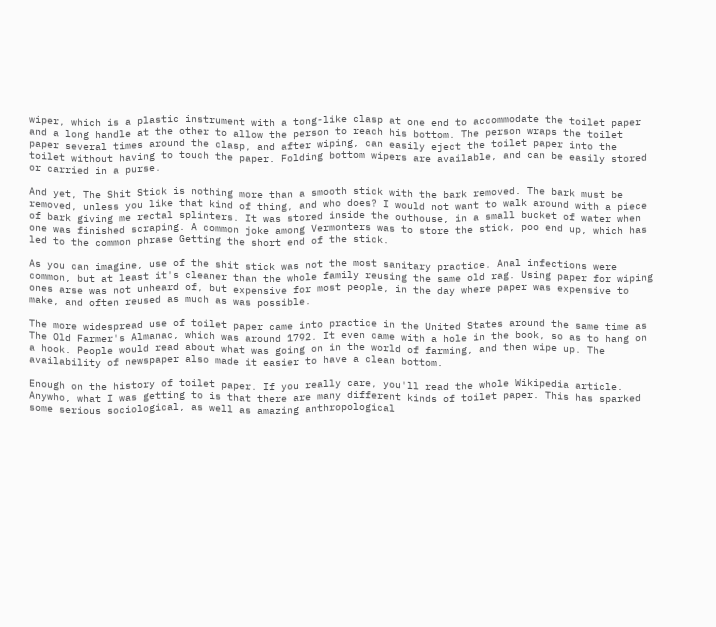wiper, which is a plastic instrument with a tong-like clasp at one end to accommodate the toilet paper and a long handle at the other to allow the person to reach his bottom. The person wraps the toilet paper several times around the clasp, and after wiping, can easily eject the toilet paper into the toilet without having to touch the paper. Folding bottom wipers are available, and can be easily stored or carried in a purse.

And yet, The Shit Stick is nothing more than a smooth stick with the bark removed. The bark must be removed, unless you like that kind of thing, and who does? I would not want to walk around with a piece of bark giving me rectal splinters. It was stored inside the outhouse, in a small bucket of water when one was finished scraping. A common joke among Vermonters was to store the stick, poo end up, which has led to the common phrase Getting the short end of the stick.

As you can imagine, use of the shit stick was not the most sanitary practice. Anal infections were common, but at least it's cleaner than the whole family reusing the same old rag. Using paper for wiping ones arse was not unheard of, but expensive for most people, in the day where paper was expensive to make, and often reused as much as was possible.

The more widespread use of toilet paper came into practice in the United States around the same time as The Old Farmer's Almanac, which was around 1792. It even came with a hole in the book, so as to hang on a hook. People would read about what was going on in the world of farming, and then wipe up. The availability of newspaper also made it easier to have a clean bottom.

Enough on the history of toilet paper. If you really care, you'll read the whole Wikipedia article. Anywho, what I was getting to is that there are many different kinds of toilet paper. This has sparked some serious sociological, as well as amazing anthropological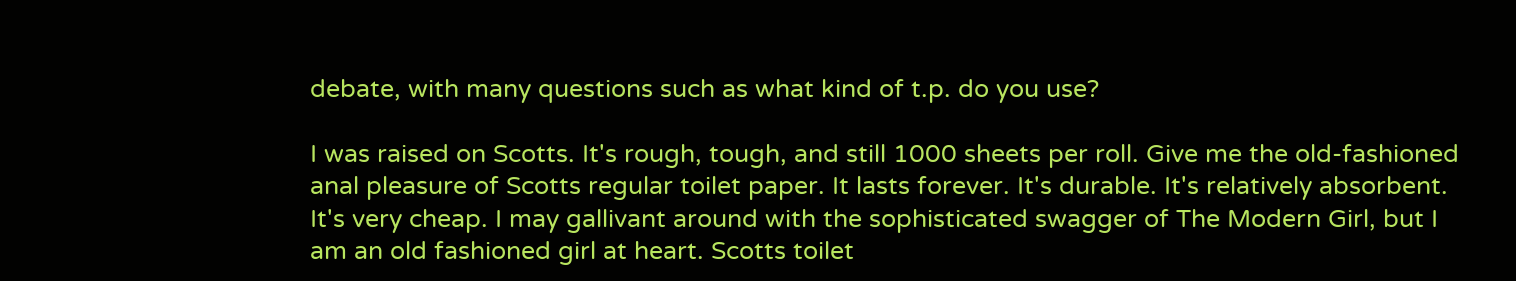debate, with many questions such as what kind of t.p. do you use?

I was raised on Scotts. It's rough, tough, and still 1000 sheets per roll. Give me the old-fashioned anal pleasure of Scotts regular toilet paper. It lasts forever. It's durable. It's relatively absorbent. It's very cheap. I may gallivant around with the sophisticated swagger of The Modern Girl, but I am an old fashioned girl at heart. Scotts toilet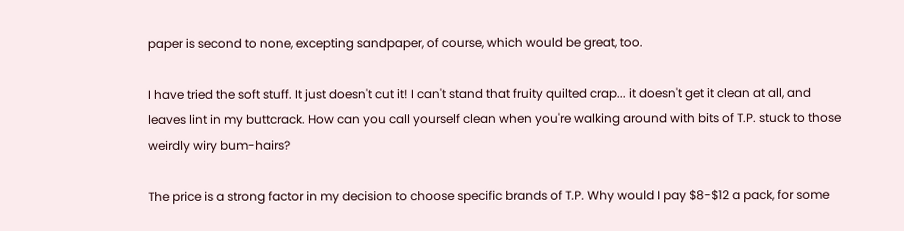paper is second to none, excepting sandpaper, of course, which would be great, too.

I have tried the soft stuff. It just doesn't cut it! I can't stand that fruity quilted crap... it doesn't get it clean at all, and leaves lint in my buttcrack. How can you call yourself clean when you're walking around with bits of T.P. stuck to those weirdly wiry bum-hairs?

The price is a strong factor in my decision to choose specific brands of T.P. Why would I pay $8-$12 a pack, for some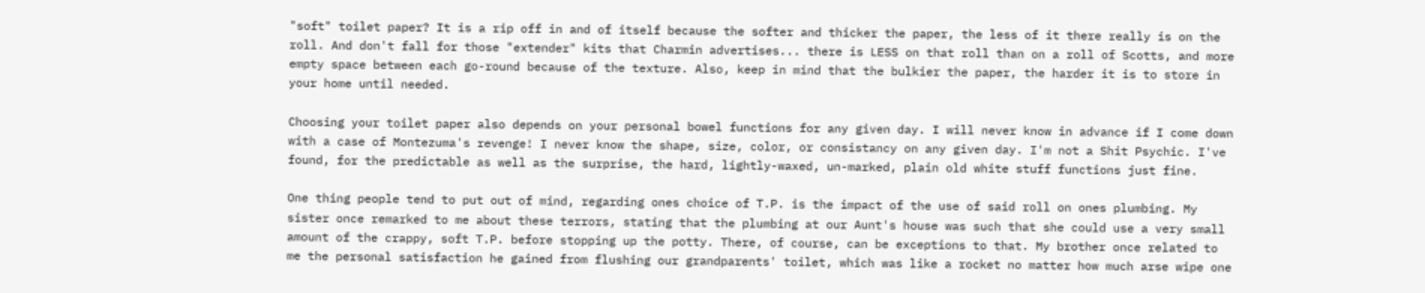"soft" toilet paper? It is a rip off in and of itself because the softer and thicker the paper, the less of it there really is on the roll. And don't fall for those "extender" kits that Charmin advertises... there is LESS on that roll than on a roll of Scotts, and more empty space between each go-round because of the texture. Also, keep in mind that the bulkier the paper, the harder it is to store in your home until needed.

Choosing your toilet paper also depends on your personal bowel functions for any given day. I will never know in advance if I come down with a case of Montezuma's revenge! I never know the shape, size, color, or consistancy on any given day. I'm not a Shit Psychic. I've found, for the predictable as well as the surprise, the hard, lightly-waxed, un-marked, plain old white stuff functions just fine.

One thing people tend to put out of mind, regarding ones choice of T.P. is the impact of the use of said roll on ones plumbing. My sister once remarked to me about these terrors, stating that the plumbing at our Aunt's house was such that she could use a very small amount of the crappy, soft T.P. before stopping up the potty. There, of course, can be exceptions to that. My brother once related to me the personal satisfaction he gained from flushing our grandparents' toilet, which was like a rocket no matter how much arse wipe one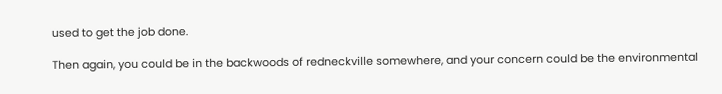used to get the job done.

Then again, you could be in the backwoods of redneckville somewhere, and your concern could be the environmental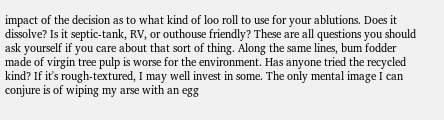impact of the decision as to what kind of loo roll to use for your ablutions. Does it dissolve? Is it septic-tank, RV, or outhouse friendly? These are all questions you should ask yourself if you care about that sort of thing. Along the same lines, bum fodder made of virgin tree pulp is worse for the environment. Has anyone tried the recycled kind? If it's rough-textured, I may well invest in some. The only mental image I can conjure is of wiping my arse with an egg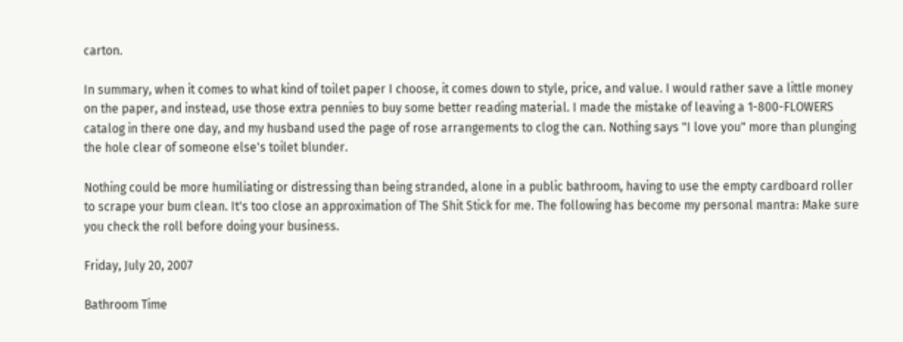carton.

In summary, when it comes to what kind of toilet paper I choose, it comes down to style, price, and value. I would rather save a little money on the paper, and instead, use those extra pennies to buy some better reading material. I made the mistake of leaving a 1-800-FLOWERS catalog in there one day, and my husband used the page of rose arrangements to clog the can. Nothing says "I love you" more than plunging the hole clear of someone else's toilet blunder.

Nothing could be more humiliating or distressing than being stranded, alone in a public bathroom, having to use the empty cardboard roller to scrape your bum clean. It's too close an approximation of The Shit Stick for me. The following has become my personal mantra: Make sure you check the roll before doing your business.

Friday, July 20, 2007

Bathroom Time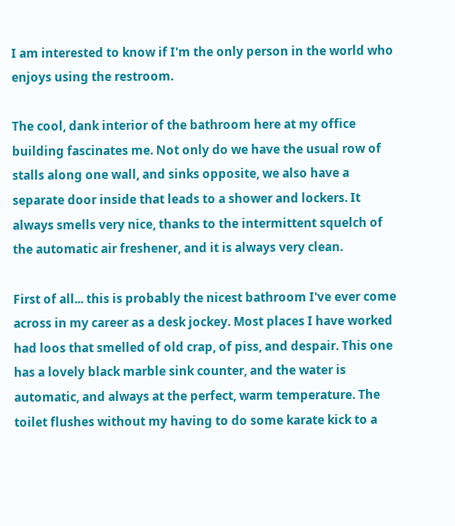I am interested to know if I'm the only person in the world who enjoys using the restroom.

The cool, dank interior of the bathroom here at my office building fascinates me. Not only do we have the usual row of stalls along one wall, and sinks opposite, we also have a separate door inside that leads to a shower and lockers. It always smells very nice, thanks to the intermittent squelch of the automatic air freshener, and it is always very clean.

First of all... this is probably the nicest bathroom I've ever come across in my career as a desk jockey. Most places I have worked had loos that smelled of old crap, of piss, and despair. This one has a lovely black marble sink counter, and the water is automatic, and always at the perfect, warm temperature. The toilet flushes without my having to do some karate kick to a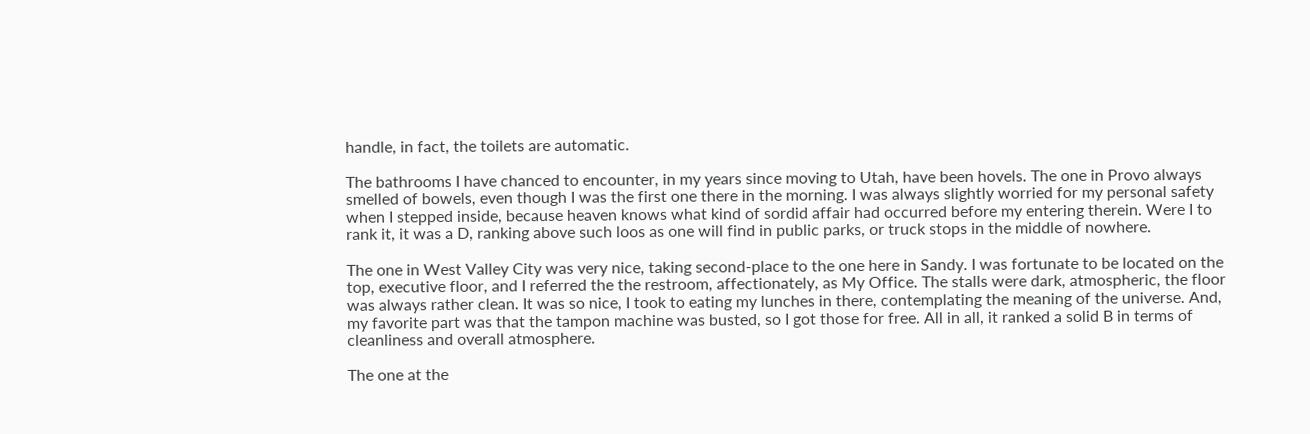handle, in fact, the toilets are automatic.

The bathrooms I have chanced to encounter, in my years since moving to Utah, have been hovels. The one in Provo always smelled of bowels, even though I was the first one there in the morning. I was always slightly worried for my personal safety when I stepped inside, because heaven knows what kind of sordid affair had occurred before my entering therein. Were I to rank it, it was a D, ranking above such loos as one will find in public parks, or truck stops in the middle of nowhere.

The one in West Valley City was very nice, taking second-place to the one here in Sandy. I was fortunate to be located on the top, executive floor, and I referred the the restroom, affectionately, as My Office. The stalls were dark, atmospheric, the floor was always rather clean. It was so nice, I took to eating my lunches in there, contemplating the meaning of the universe. And, my favorite part was that the tampon machine was busted, so I got those for free. All in all, it ranked a solid B in terms of cleanliness and overall atmosphere.

The one at the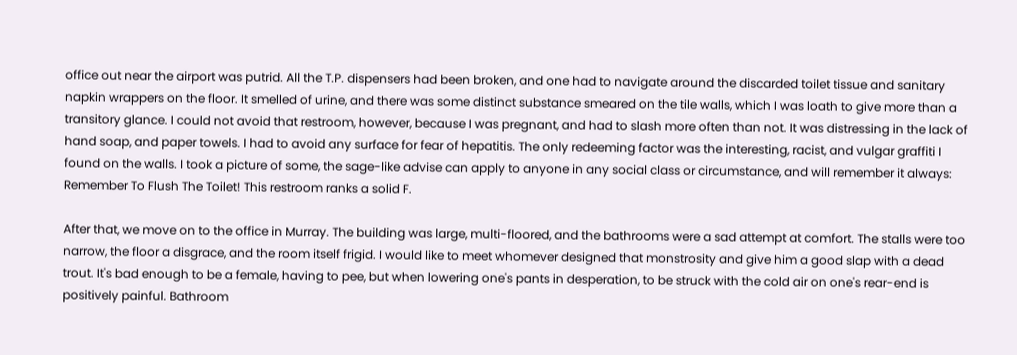office out near the airport was putrid. All the T.P. dispensers had been broken, and one had to navigate around the discarded toilet tissue and sanitary napkin wrappers on the floor. It smelled of urine, and there was some distinct substance smeared on the tile walls, which I was loath to give more than a transitory glance. I could not avoid that restroom, however, because I was pregnant, and had to slash more often than not. It was distressing in the lack of hand soap, and paper towels. I had to avoid any surface for fear of hepatitis. The only redeeming factor was the interesting, racist, and vulgar graffiti I found on the walls. I took a picture of some, the sage-like advise can apply to anyone in any social class or circumstance, and will remember it always: Remember To Flush The Toilet! This restroom ranks a solid F.

After that, we move on to the office in Murray. The building was large, multi-floored, and the bathrooms were a sad attempt at comfort. The stalls were too narrow, the floor a disgrace, and the room itself frigid. I would like to meet whomever designed that monstrosity and give him a good slap with a dead trout. It's bad enough to be a female, having to pee, but when lowering one's pants in desperation, to be struck with the cold air on one's rear-end is positively painful. Bathroom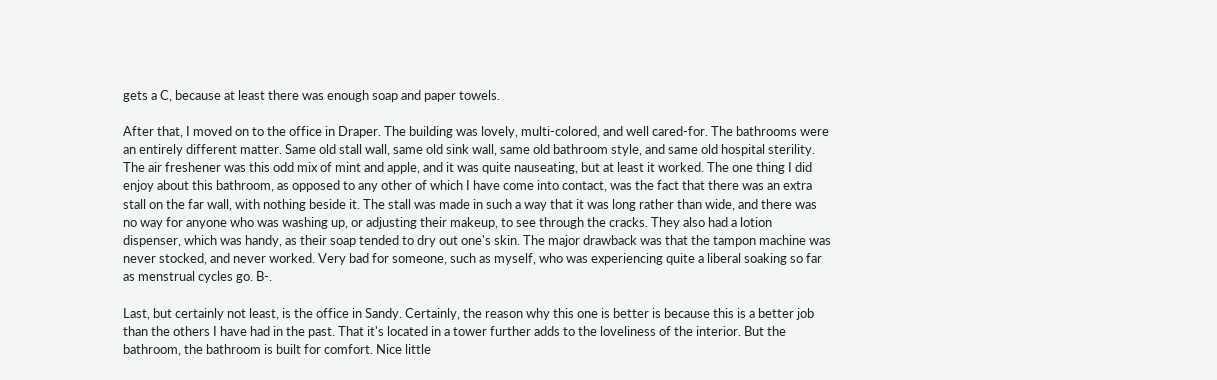gets a C, because at least there was enough soap and paper towels.

After that, I moved on to the office in Draper. The building was lovely, multi-colored, and well cared-for. The bathrooms were an entirely different matter. Same old stall wall, same old sink wall, same old bathroom style, and same old hospital sterility. The air freshener was this odd mix of mint and apple, and it was quite nauseating, but at least it worked. The one thing I did enjoy about this bathroom, as opposed to any other of which I have come into contact, was the fact that there was an extra stall on the far wall, with nothing beside it. The stall was made in such a way that it was long rather than wide, and there was no way for anyone who was washing up, or adjusting their makeup, to see through the cracks. They also had a lotion dispenser, which was handy, as their soap tended to dry out one's skin. The major drawback was that the tampon machine was never stocked, and never worked. Very bad for someone, such as myself, who was experiencing quite a liberal soaking so far as menstrual cycles go. B-.

Last, but certainly not least, is the office in Sandy. Certainly, the reason why this one is better is because this is a better job than the others I have had in the past. That it's located in a tower further adds to the loveliness of the interior. But the bathroom, the bathroom is built for comfort. Nice little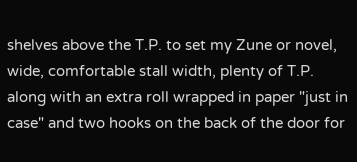shelves above the T.P. to set my Zune or novel, wide, comfortable stall width, plenty of T.P. along with an extra roll wrapped in paper "just in case" and two hooks on the back of the door for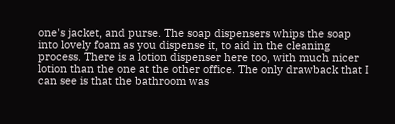one's jacket, and purse. The soap dispensers whips the soap into lovely foam as you dispense it, to aid in the cleaning process. There is a lotion dispenser here too, with much nicer lotion than the one at the other office. The only drawback that I can see is that the bathroom was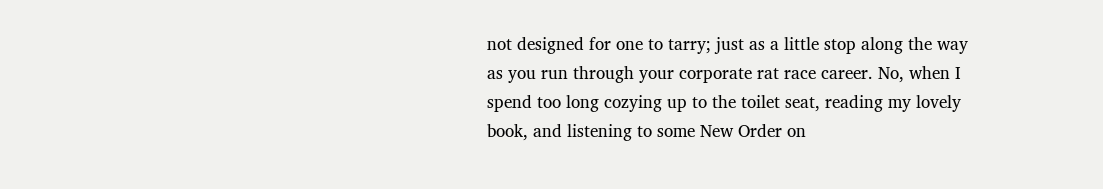not designed for one to tarry; just as a little stop along the way as you run through your corporate rat race career. No, when I spend too long cozying up to the toilet seat, reading my lovely book, and listening to some New Order on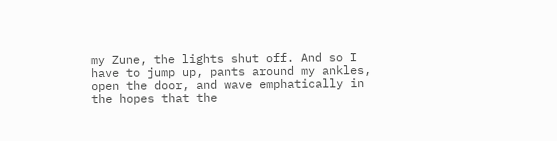my Zune, the lights shut off. And so I have to jump up, pants around my ankles, open the door, and wave emphatically in the hopes that the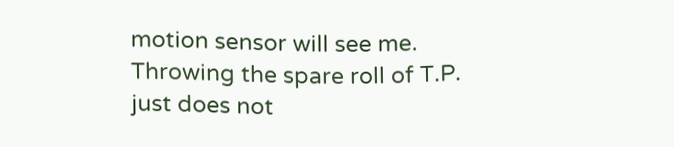motion sensor will see me. Throwing the spare roll of T.P. just does not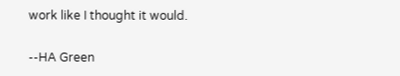work like I thought it would.

--HA Green